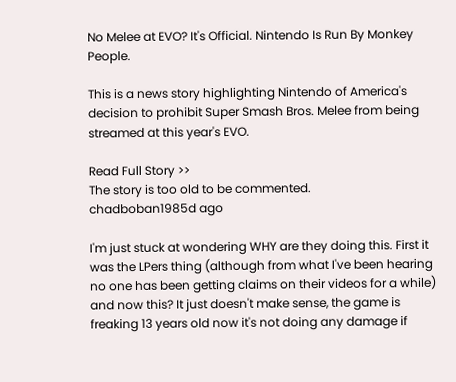No Melee at EVO? It's Official. Nintendo Is Run By Monkey People.

This is a news story highlighting Nintendo of America's decision to prohibit Super Smash Bros. Melee from being streamed at this year's EVO.

Read Full Story >>
The story is too old to be commented.
chadboban1985d ago

I'm just stuck at wondering WHY are they doing this. First it was the LPers thing (although from what I've been hearing no one has been getting claims on their videos for a while) and now this? It just doesn't make sense, the game is freaking 13 years old now it's not doing any damage if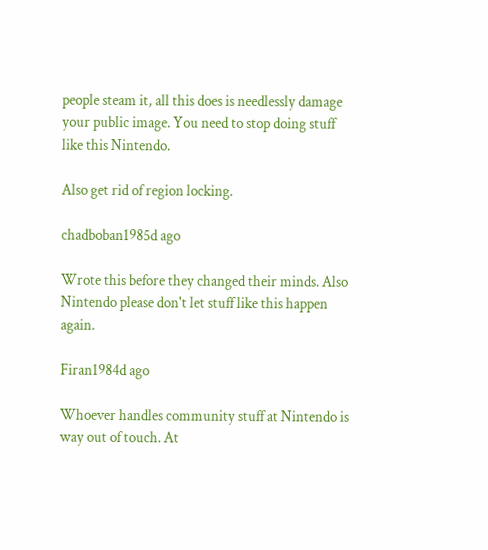people steam it, all this does is needlessly damage your public image. You need to stop doing stuff like this Nintendo.

Also get rid of region locking.

chadboban1985d ago

Wrote this before they changed their minds. Also Nintendo please don't let stuff like this happen again.

Firan1984d ago

Whoever handles community stuff at Nintendo is way out of touch. At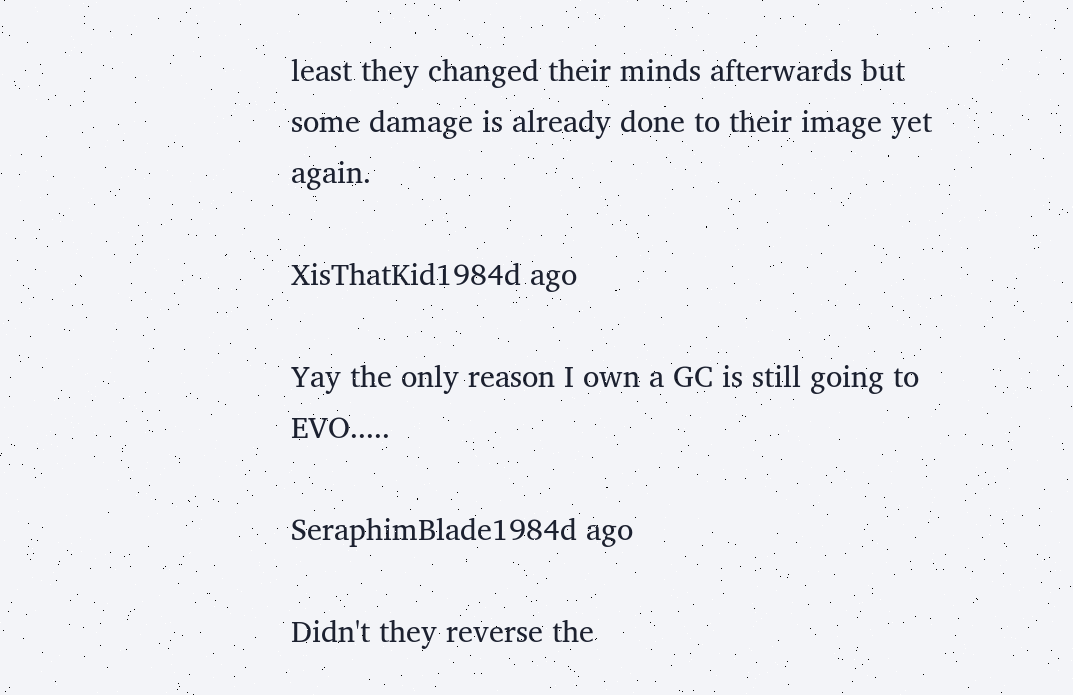least they changed their minds afterwards but some damage is already done to their image yet again.

XisThatKid1984d ago

Yay the only reason I own a GC is still going to EVO.....

SeraphimBlade1984d ago

Didn't they reverse the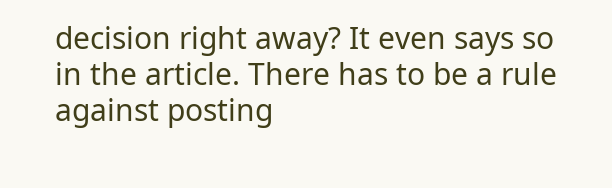decision right away? It even says so in the article. There has to be a rule against posting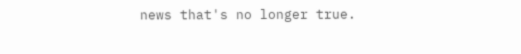news that's no longer true.